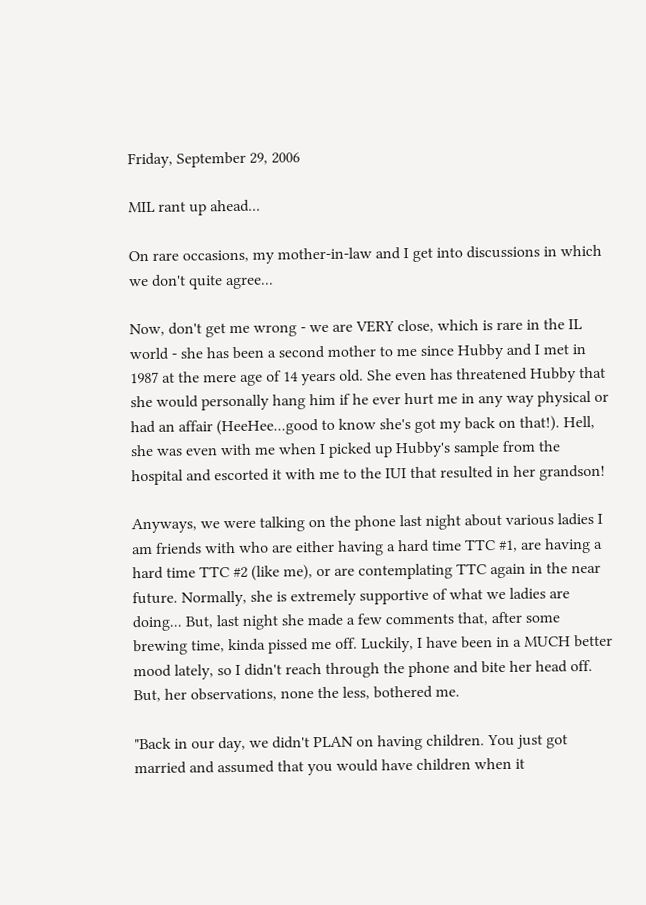Friday, September 29, 2006

MIL rant up ahead...

On rare occasions, my mother-in-law and I get into discussions in which we don't quite agree...

Now, don't get me wrong - we are VERY close, which is rare in the IL world - she has been a second mother to me since Hubby and I met in 1987 at the mere age of 14 years old. She even has threatened Hubby that she would personally hang him if he ever hurt me in any way physical or had an affair (HeeHee...good to know she's got my back on that!). Hell, she was even with me when I picked up Hubby's sample from the hospital and escorted it with me to the IUI that resulted in her grandson!

Anyways, we were talking on the phone last night about various ladies I am friends with who are either having a hard time TTC #1, are having a hard time TTC #2 (like me), or are contemplating TTC again in the near future. Normally, she is extremely supportive of what we ladies are doing... But, last night she made a few comments that, after some brewing time, kinda pissed me off. Luckily, I have been in a MUCH better mood lately, so I didn't reach through the phone and bite her head off. But, her observations, none the less, bothered me.

"Back in our day, we didn't PLAN on having children. You just got married and assumed that you would have children when it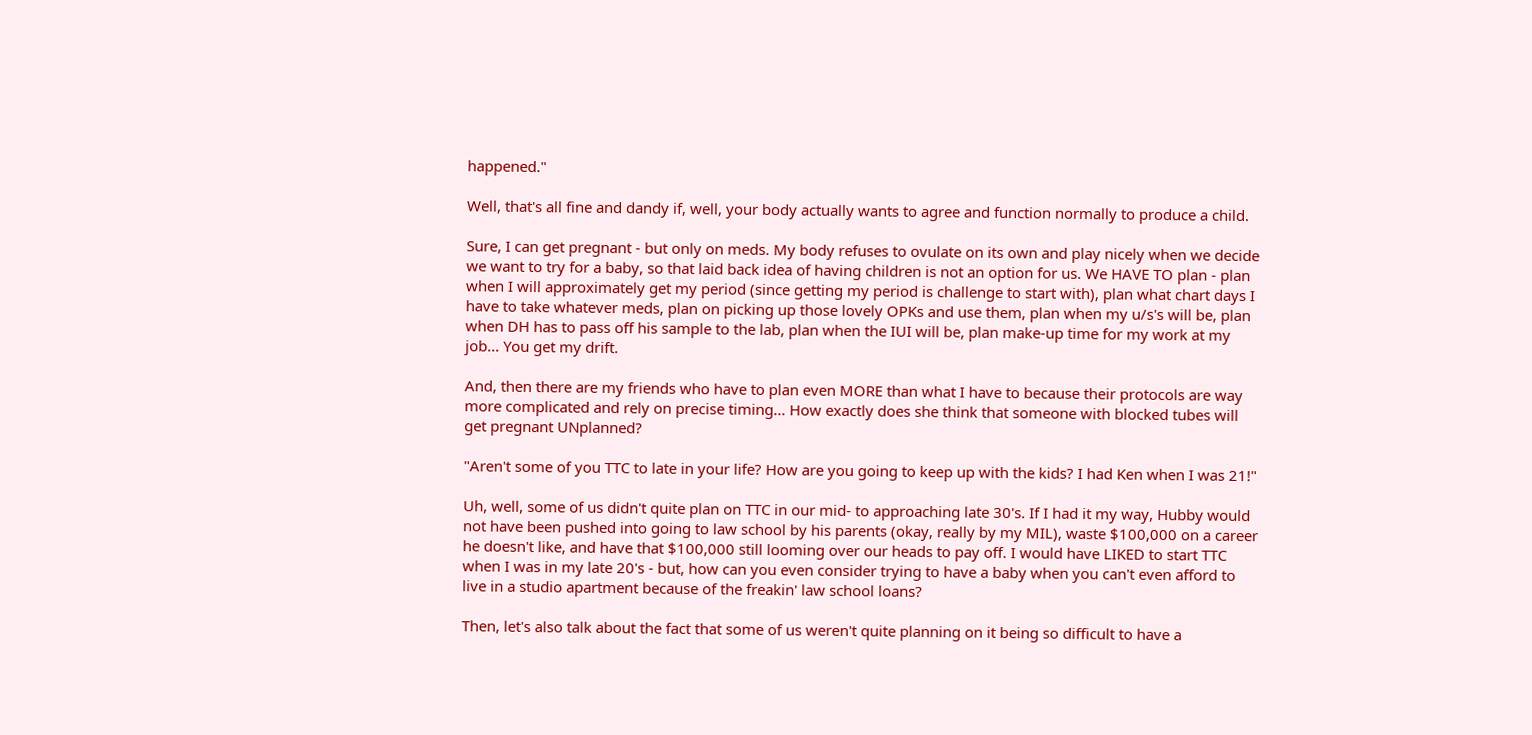happened."

Well, that's all fine and dandy if, well, your body actually wants to agree and function normally to produce a child.

Sure, I can get pregnant - but only on meds. My body refuses to ovulate on its own and play nicely when we decide we want to try for a baby, so that laid back idea of having children is not an option for us. We HAVE TO plan - plan when I will approximately get my period (since getting my period is challenge to start with), plan what chart days I have to take whatever meds, plan on picking up those lovely OPKs and use them, plan when my u/s's will be, plan when DH has to pass off his sample to the lab, plan when the IUI will be, plan make-up time for my work at my job... You get my drift.

And, then there are my friends who have to plan even MORE than what I have to because their protocols are way more complicated and rely on precise timing... How exactly does she think that someone with blocked tubes will get pregnant UNplanned?

"Aren't some of you TTC to late in your life? How are you going to keep up with the kids? I had Ken when I was 21!"

Uh, well, some of us didn't quite plan on TTC in our mid- to approaching late 30's. If I had it my way, Hubby would not have been pushed into going to law school by his parents (okay, really by my MIL), waste $100,000 on a career he doesn't like, and have that $100,000 still looming over our heads to pay off. I would have LIKED to start TTC when I was in my late 20's - but, how can you even consider trying to have a baby when you can't even afford to live in a studio apartment because of the freakin' law school loans?

Then, let's also talk about the fact that some of us weren't quite planning on it being so difficult to have a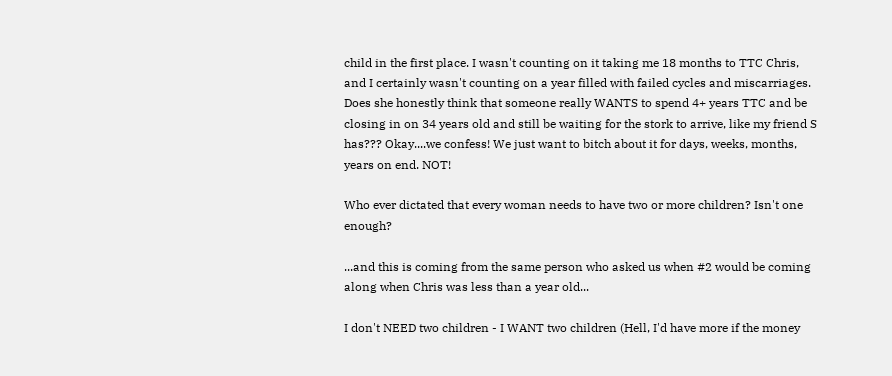child in the first place. I wasn't counting on it taking me 18 months to TTC Chris, and I certainly wasn't counting on a year filled with failed cycles and miscarriages. Does she honestly think that someone really WANTS to spend 4+ years TTC and be closing in on 34 years old and still be waiting for the stork to arrive, like my friend S has??? Okay....we confess! We just want to bitch about it for days, weeks, months, years on end. NOT!

Who ever dictated that every woman needs to have two or more children? Isn't one enough?

...and this is coming from the same person who asked us when #2 would be coming along when Chris was less than a year old...

I don't NEED two children - I WANT two children (Hell, I'd have more if the money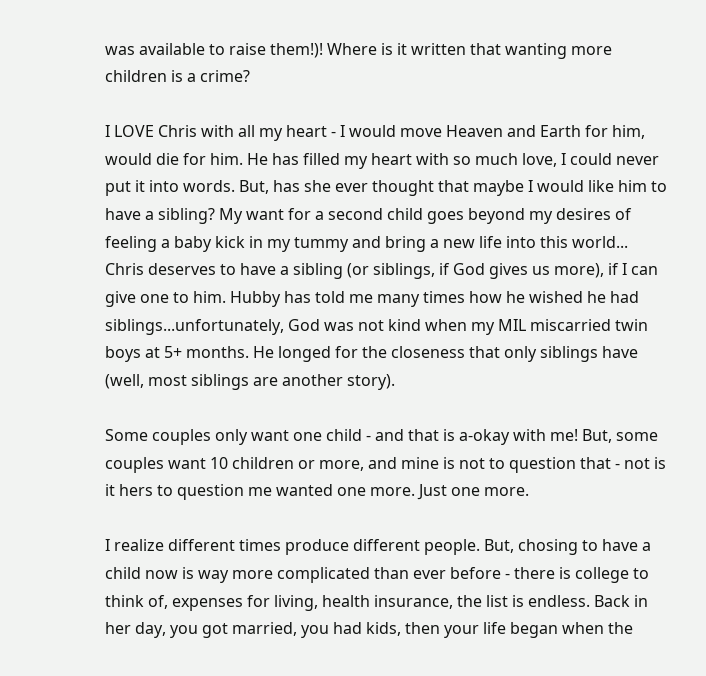was available to raise them!)! Where is it written that wanting more children is a crime?

I LOVE Chris with all my heart - I would move Heaven and Earth for him, would die for him. He has filled my heart with so much love, I could never put it into words. But, has she ever thought that maybe I would like him to have a sibling? My want for a second child goes beyond my desires of feeling a baby kick in my tummy and bring a new life into this world... Chris deserves to have a sibling (or siblings, if God gives us more), if I can give one to him. Hubby has told me many times how he wished he had siblings...unfortunately, God was not kind when my MIL miscarried twin boys at 5+ months. He longed for the closeness that only siblings have (well, most siblings are another story).

Some couples only want one child - and that is a-okay with me! But, some couples want 10 children or more, and mine is not to question that - not is it hers to question me wanted one more. Just one more.

I realize different times produce different people. But, chosing to have a child now is way more complicated than ever before - there is college to think of, expenses for living, health insurance, the list is endless. Back in her day, you got married, you had kids, then your life began when the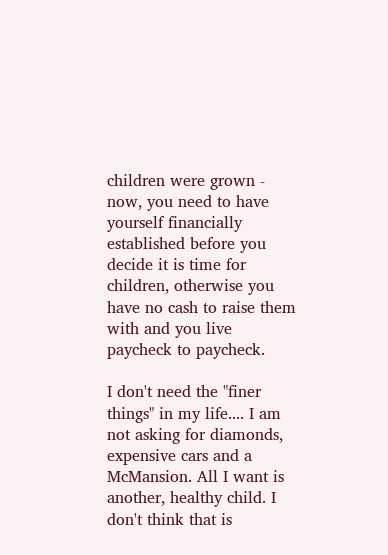children were grown - now, you need to have yourself financially established before you decide it is time for children, otherwise you have no cash to raise them with and you live paycheck to paycheck.

I don't need the "finer things" in my life.... I am not asking for diamonds, expensive cars and a McMansion. All I want is another, healthy child. I don't think that is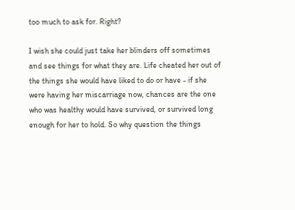too much to ask for. Right?

I wish she could just take her blinders off sometimes and see things for what they are. Life cheated her out of the things she would have liked to do or have - if she were having her miscarriage now, chances are the one who was healthy would have survived, or survived long enough for her to hold. So why question the things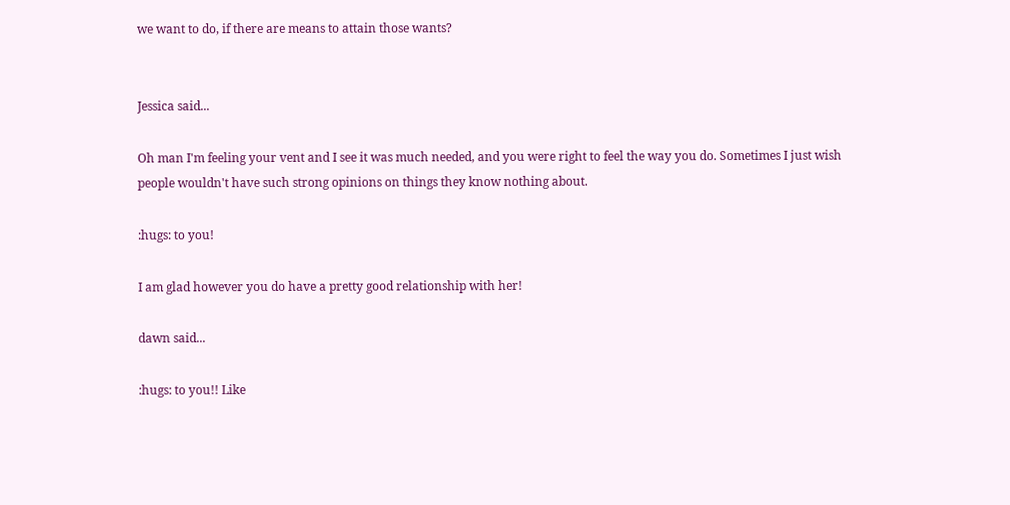we want to do, if there are means to attain those wants?


Jessica said...

Oh man I'm feeling your vent and I see it was much needed, and you were right to feel the way you do. Sometimes I just wish people wouldn't have such strong opinions on things they know nothing about.

:hugs: to you!

I am glad however you do have a pretty good relationship with her!

dawn said...

:hugs: to you!! Like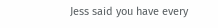Jess said you have every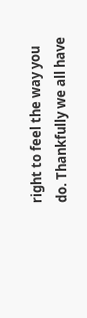right to feel the way you do. Thankfully we all have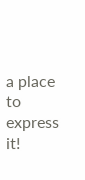a place to express it!